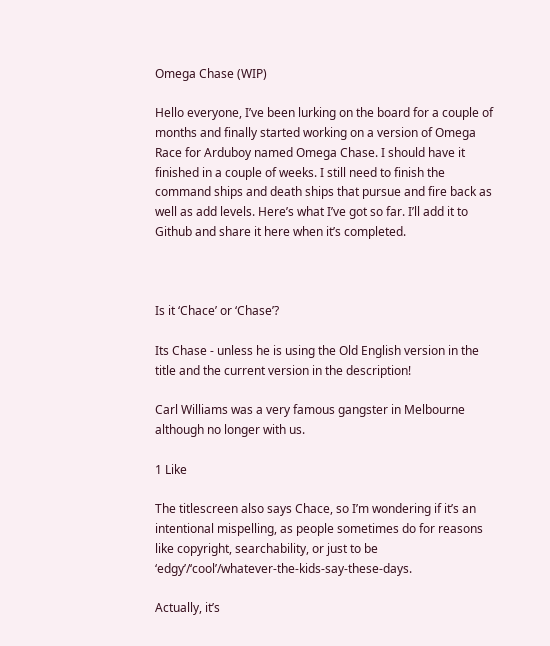Omega Chase (WIP)

Hello everyone, I’ve been lurking on the board for a couple of months and finally started working on a version of Omega Race for Arduboy named Omega Chase. I should have it finished in a couple of weeks. I still need to finish the command ships and death ships that pursue and fire back as well as add levels. Here’s what I’ve got so far. I’ll add it to Github and share it here when it’s completed.



Is it ‘Chace’ or ‘Chase’?

Its Chase - unless he is using the Old English version in the title and the current version in the description!

Carl Williams was a very famous gangster in Melbourne although no longer with us.

1 Like

The titlescreen also says Chace, so I’m wondering if it’s an intentional mispelling, as people sometimes do for reasons like copyright, searchability, or just to be ‘edgy’/‘cool’/whatever-the-kids-say-these-days.

Actually, it’s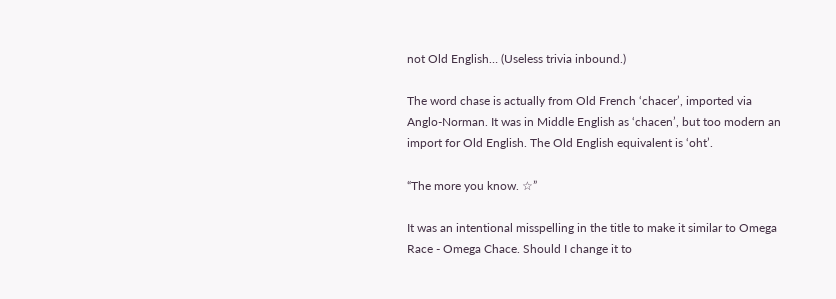not Old English… (Useless trivia inbound.)

The word chase is actually from Old French ‘chacer’, imported via Anglo-Norman. It was in Middle English as ‘chacen’, but too modern an import for Old English. The Old English equivalent is ‘oht’.

“The more you know. ☆”

It was an intentional misspelling in the title to make it similar to Omega Race - Omega Chace. Should I change it to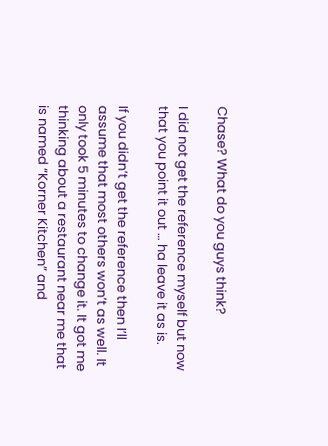Chase? What do you guys think?

I did not get the reference myself but now that you point it out … ha leave it as is.

If you didn’t get the reference then I’ll assume that most others won’t as well. It only took 5 minutes to change it. It got me thinking about a restaurant near me that is named “Korner Kitchen” and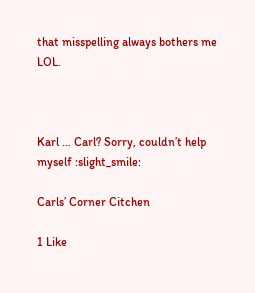that misspelling always bothers me LOL.



Karl … Carl? Sorry, couldn’t help myself :slight_smile:

Carls’ Corner Citchen

1 Like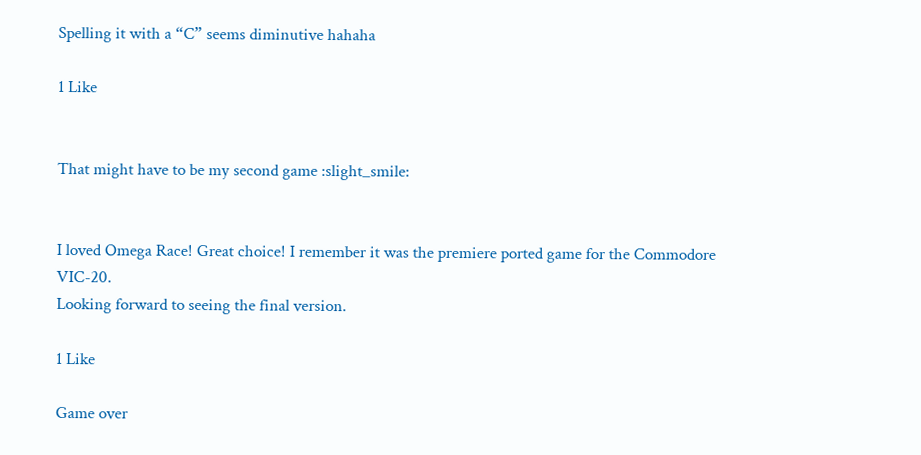Spelling it with a “C” seems diminutive hahaha

1 Like


That might have to be my second game :slight_smile:


I loved Omega Race! Great choice! I remember it was the premiere ported game for the Commodore VIC-20.
Looking forward to seeing the final version.

1 Like

Game over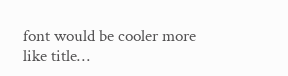font would be cooler more like title…